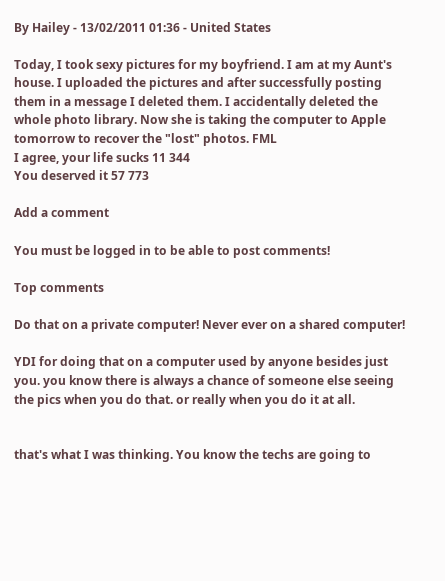By Hailey - 13/02/2011 01:36 - United States

Today, I took sexy pictures for my boyfriend. I am at my Aunt's house. I uploaded the pictures and after successfully posting them in a message I deleted them. I accidentally deleted the whole photo library. Now she is taking the computer to Apple tomorrow to recover the "lost" photos. FML
I agree, your life sucks 11 344
You deserved it 57 773

Add a comment

You must be logged in to be able to post comments!

Top comments

Do that on a private computer! Never ever on a shared computer!

YDI for doing that on a computer used by anyone besides just you. you know there is always a chance of someone else seeing the pics when you do that. or really when you do it at all.


that's what I was thinking. You know the techs are going to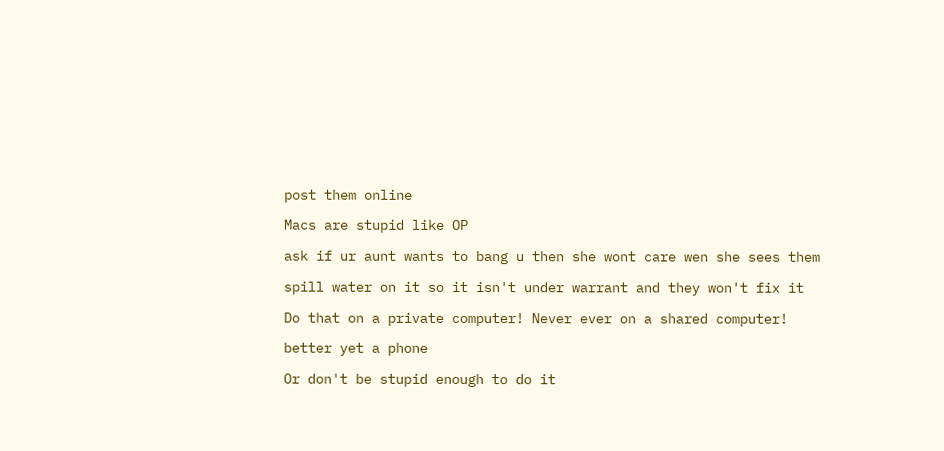post them online

Macs are stupid like OP

ask if ur aunt wants to bang u then she wont care wen she sees them

spill water on it so it isn't under warrant and they won't fix it

Do that on a private computer! Never ever on a shared computer!

better yet a phone

Or don't be stupid enough to do it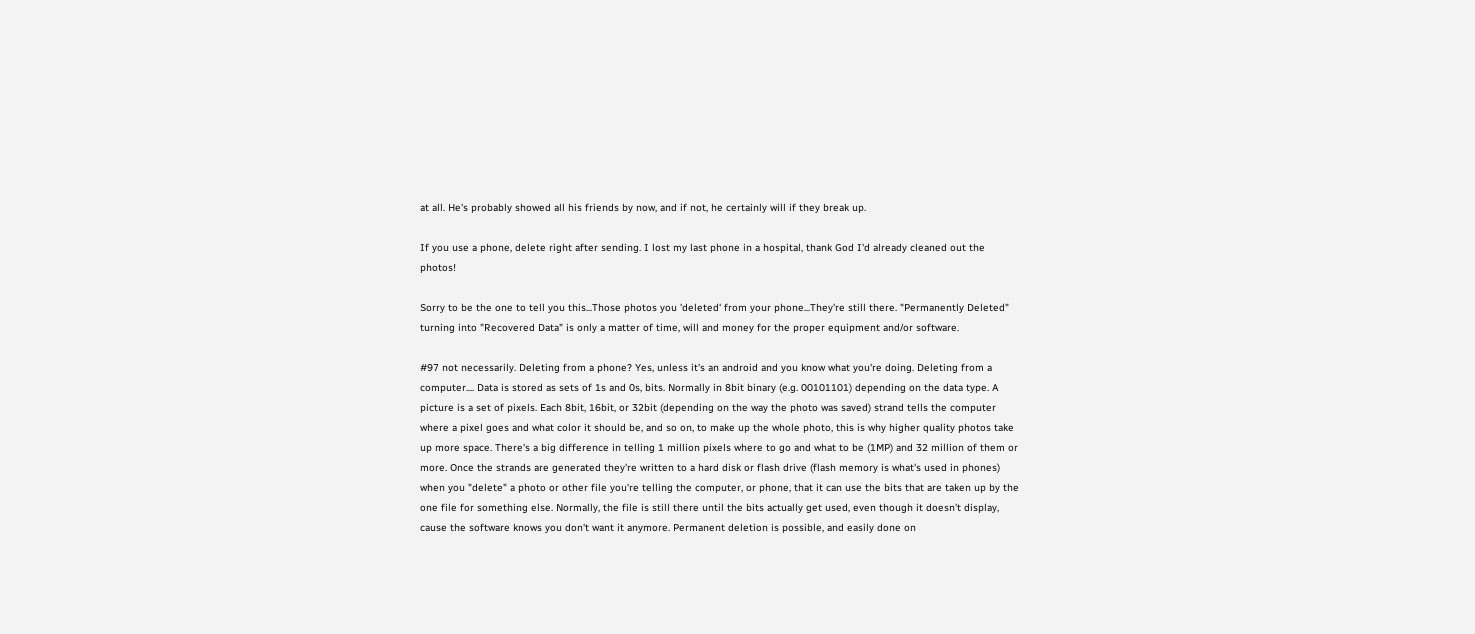at all. He's probably showed all his friends by now, and if not, he certainly will if they break up.

If you use a phone, delete right after sending. I lost my last phone in a hospital, thank God I'd already cleaned out the photos!

Sorry to be the one to tell you this...Those photos you 'deleted' from your phone...They're still there. "Permanently Deleted" turning into "Recovered Data" is only a matter of time, will and money for the proper equipment and/or software.

#97 not necessarily. Deleting from a phone? Yes, unless it's an android and you know what you're doing. Deleting from a computer.... Data is stored as sets of 1s and 0s, bits. Normally in 8bit binary (e.g. 00101101) depending on the data type. A picture is a set of pixels. Each 8bit, 16bit, or 32bit (depending on the way the photo was saved) strand tells the computer where a pixel goes and what color it should be, and so on, to make up the whole photo, this is why higher quality photos take up more space. There's a big difference in telling 1 million pixels where to go and what to be (1MP) and 32 million of them or more. Once the strands are generated they're written to a hard disk or flash drive (flash memory is what's used in phones) when you "delete" a photo or other file you're telling the computer, or phone, that it can use the bits that are taken up by the one file for something else. Normally, the file is still there until the bits actually get used, even though it doesn't display, cause the software knows you don't want it anymore. Permanent deletion is possible, and easily done on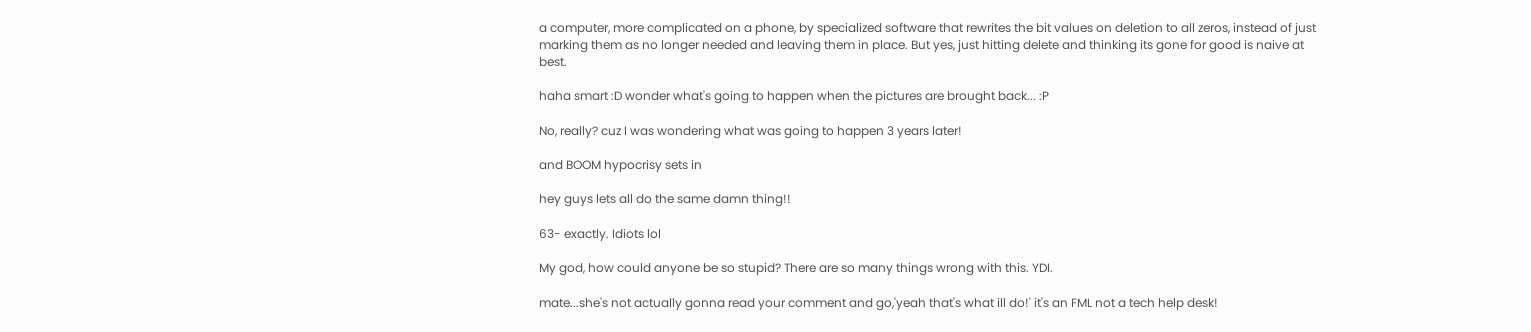a computer, more complicated on a phone, by specialized software that rewrites the bit values on deletion to all zeros, instead of just marking them as no longer needed and leaving them in place. But yes, just hitting delete and thinking its gone for good is naive at best.

haha smart :D wonder what's going to happen when the pictures are brought back... :P

No, really? cuz I was wondering what was going to happen 3 years later!

and BOOM hypocrisy sets in

hey guys lets all do the same damn thing!!

63- exactly. Idiots lol

My god, how could anyone be so stupid? There are so many things wrong with this. YDI.

mate...she's not actually gonna read your comment and go,'yeah that's what ill do!' it's an FML not a tech help desk!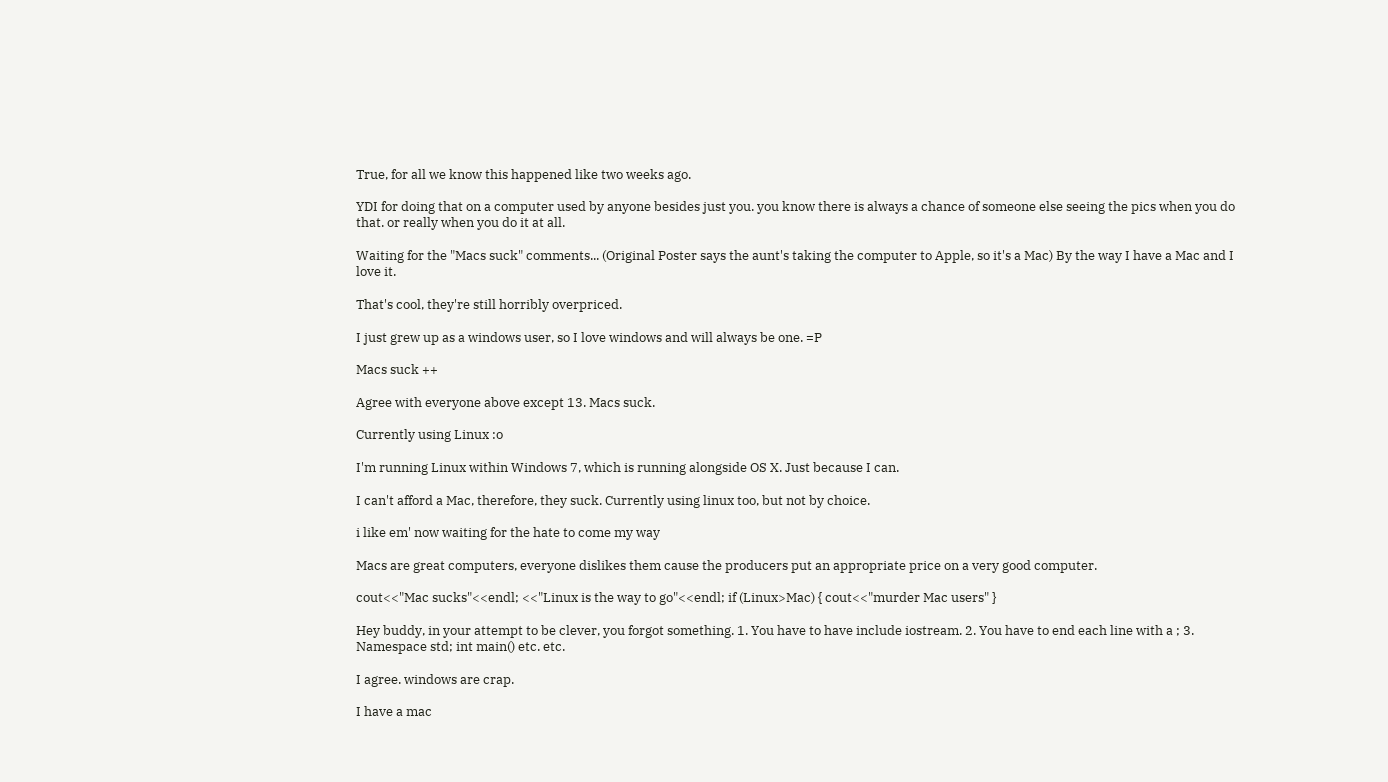True, for all we know this happened like two weeks ago.

YDI for doing that on a computer used by anyone besides just you. you know there is always a chance of someone else seeing the pics when you do that. or really when you do it at all.

Waiting for the "Macs suck" comments... (Original Poster says the aunt's taking the computer to Apple, so it's a Mac) By the way I have a Mac and I love it.

That's cool, they're still horribly overpriced.

I just grew up as a windows user, so I love windows and will always be one. =P

Macs suck ++

Agree with everyone above except 13. Macs suck.

Currently using Linux :o

I'm running Linux within Windows 7, which is running alongside OS X. Just because I can.

I can't afford a Mac, therefore, they suck. Currently using linux too, but not by choice.

i like em' now waiting for the hate to come my way

Macs are great computers, everyone dislikes them cause the producers put an appropriate price on a very good computer.

cout<<"Mac sucks"<<endl; <<"Linux is the way to go"<<endl; if (Linux>Mac) { cout<<"murder Mac users" }

Hey buddy, in your attempt to be clever, you forgot something. 1. You have to have include iostream. 2. You have to end each line with a ; 3. Namespace std; int main() etc. etc.

I agree. windows are crap.

I have a mac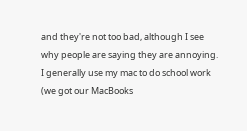and they're not too bad, although I see why people are saying they are annoying. I generally use my mac to do school work (we got our MacBooks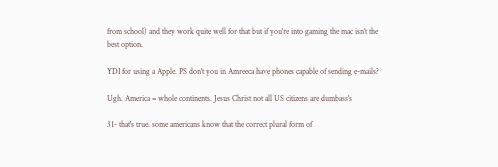from school) and they work quite well for that but if you're into gaming the mac isn't the best option.

YDI for using a Apple. PS don't you in Amreeca have phones capable of sending e-mails?

Ugh. America = whole continents. Jesus Christ not all US citizens are dumbass's

31- that's true. some americans know that the correct plural form of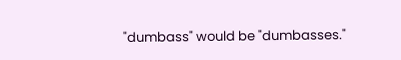"dumbass" would be "dumbasses."